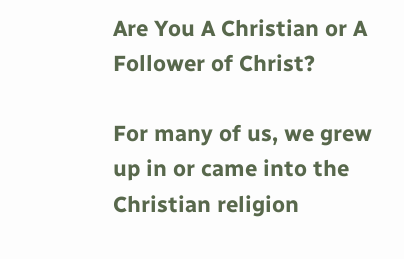Are You A Christian or A Follower of Christ?

For many of us, we grew up in or came into the Christian religion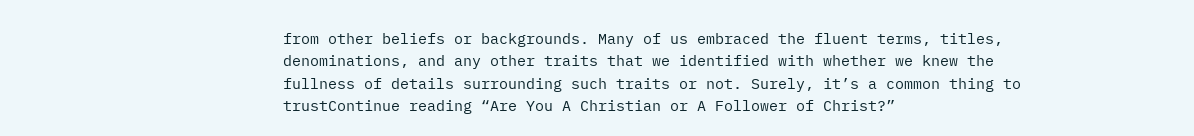from other beliefs or backgrounds. Many of us embraced the fluent terms, titles, denominations, and any other traits that we identified with whether we knew the fullness of details surrounding such traits or not. Surely, it’s a common thing to trustContinue reading “Are You A Christian or A Follower of Christ?”